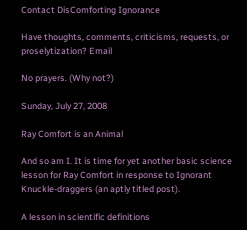Contact DisComforting Ignorance

Have thoughts, comments, criticisms, requests, or proselytization? Email

No prayers. (Why not?)

Sunday, July 27, 2008

Ray Comfort is an Animal

And so am I. It is time for yet another basic science lesson for Ray Comfort in response to Ignorant Knuckle-draggers (an aptly titled post).

A lesson in scientific definitions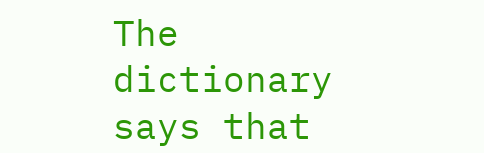The dictionary says that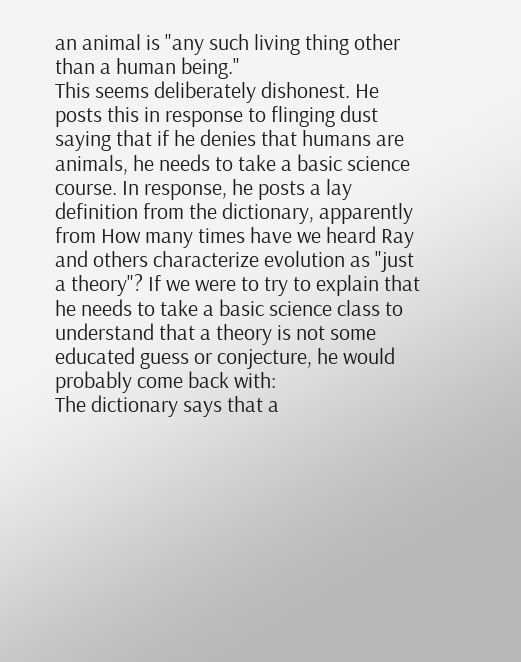an animal is "any such living thing other than a human being."
This seems deliberately dishonest. He posts this in response to flinging dust saying that if he denies that humans are animals, he needs to take a basic science course. In response, he posts a lay definition from the dictionary, apparently from How many times have we heard Ray and others characterize evolution as "just a theory"? If we were to try to explain that he needs to take a basic science class to understand that a theory is not some educated guess or conjecture, he would probably come back with:
The dictionary says that a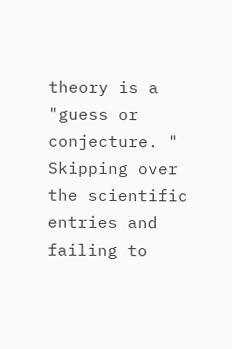theory is a "guess or conjecture. "
Skipping over the scientific entries and failing to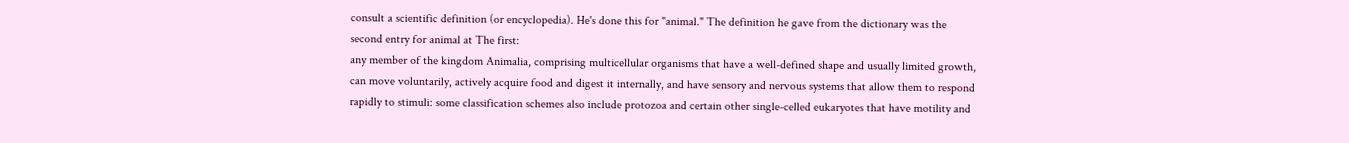consult a scientific definition (or encyclopedia). He's done this for "animal." The definition he gave from the dictionary was the second entry for animal at The first:
any member of the kingdom Animalia, comprising multicellular organisms that have a well-defined shape and usually limited growth, can move voluntarily, actively acquire food and digest it internally, and have sensory and nervous systems that allow them to respond rapidly to stimuli: some classification schemes also include protozoa and certain other single-celled eukaryotes that have motility and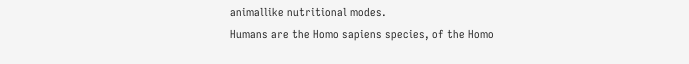animallike nutritional modes.
Humans are the Homo sapiens species, of the Homo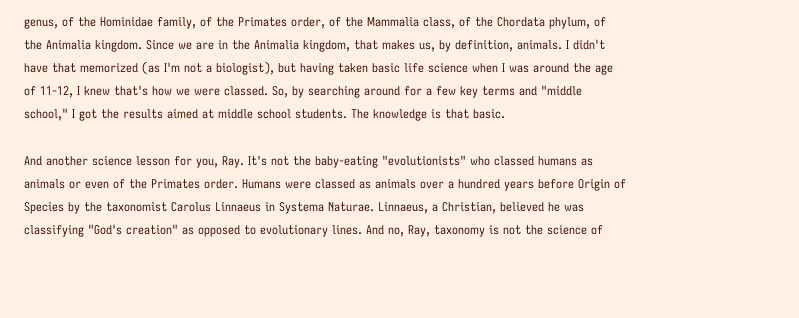genus, of the Hominidae family, of the Primates order, of the Mammalia class, of the Chordata phylum, of the Animalia kingdom. Since we are in the Animalia kingdom, that makes us, by definition, animals. I didn't have that memorized (as I'm not a biologist), but having taken basic life science when I was around the age of 11-12, I knew that's how we were classed. So, by searching around for a few key terms and "middle school," I got the results aimed at middle school students. The knowledge is that basic.

And another science lesson for you, Ray. It's not the baby-eating "evolutionists" who classed humans as animals or even of the Primates order. Humans were classed as animals over a hundred years before Origin of Species by the taxonomist Carolus Linnaeus in Systema Naturae. Linnaeus, a Christian, believed he was classifying "God's creation" as opposed to evolutionary lines. And no, Ray, taxonomy is not the science of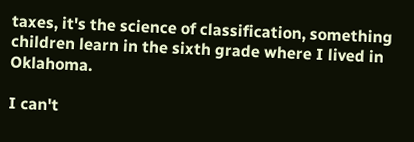taxes, it's the science of classification, something children learn in the sixth grade where I lived in Oklahoma.

I can't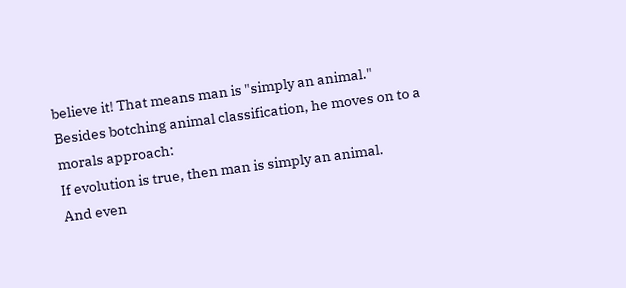believe it! That means man is "simply an animal."
Besides botching animal classification, he moves on to a morals approach:
If evolution is true, then man is simply an animal.
And even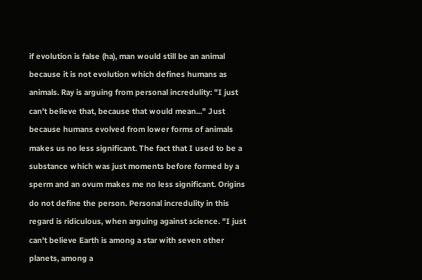if evolution is false (ha), man would still be an animal because it is not evolution which defines humans as animals. Ray is arguing from personal incredulity: "I just can't believe that, because that would mean..." Just because humans evolved from lower forms of animals makes us no less significant. The fact that I used to be a substance which was just moments before formed by a sperm and an ovum makes me no less significant. Origins do not define the person. Personal incredulity in this regard is ridiculous, when arguing against science. "I just can't believe Earth is among a star with seven other planets, among a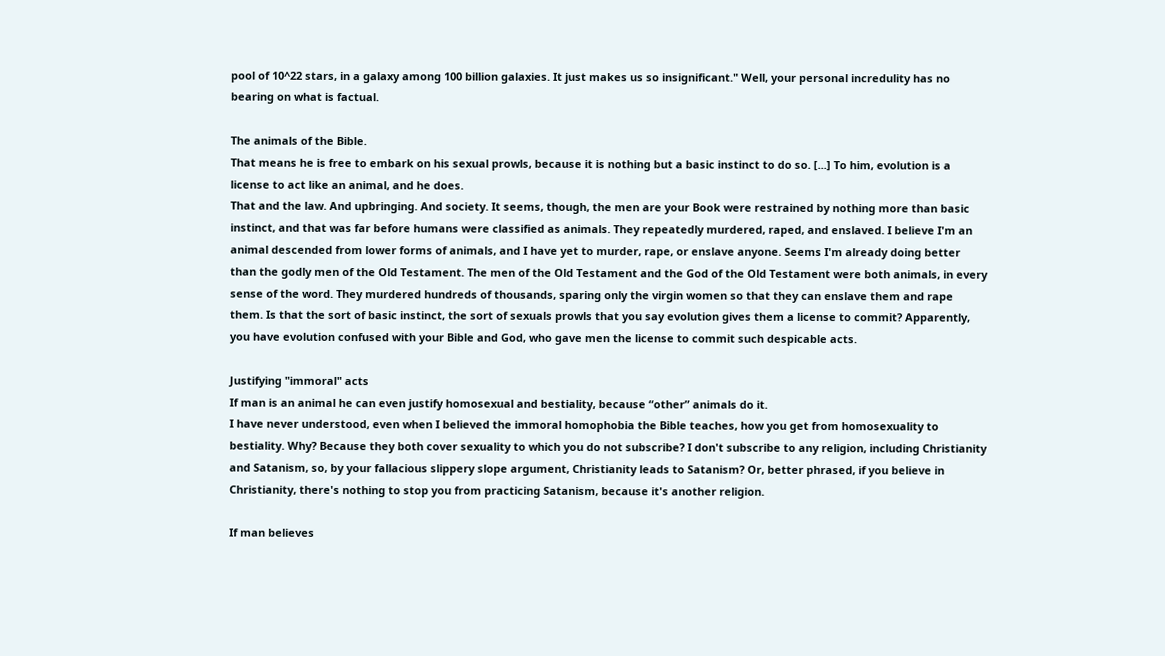pool of 10^22 stars, in a galaxy among 100 billion galaxies. It just makes us so insignificant." Well, your personal incredulity has no bearing on what is factual.

The animals of the Bible.
That means he is free to embark on his sexual prowls, because it is nothing but a basic instinct to do so. [...] To him, evolution is a license to act like an animal, and he does.
That and the law. And upbringing. And society. It seems, though, the men are your Book were restrained by nothing more than basic instinct, and that was far before humans were classified as animals. They repeatedly murdered, raped, and enslaved. I believe I'm an animal descended from lower forms of animals, and I have yet to murder, rape, or enslave anyone. Seems I'm already doing better than the godly men of the Old Testament. The men of the Old Testament and the God of the Old Testament were both animals, in every sense of the word. They murdered hundreds of thousands, sparing only the virgin women so that they can enslave them and rape them. Is that the sort of basic instinct, the sort of sexuals prowls that you say evolution gives them a license to commit? Apparently, you have evolution confused with your Bible and God, who gave men the license to commit such despicable acts.

Justifying "immoral" acts
If man is an animal he can even justify homosexual and bestiality, because “other” animals do it.
I have never understood, even when I believed the immoral homophobia the Bible teaches, how you get from homosexuality to bestiality. Why? Because they both cover sexuality to which you do not subscribe? I don't subscribe to any religion, including Christianity and Satanism, so, by your fallacious slippery slope argument, Christianity leads to Satanism? Or, better phrased, if you believe in Christianity, there's nothing to stop you from practicing Satanism, because it's another religion.

If man believes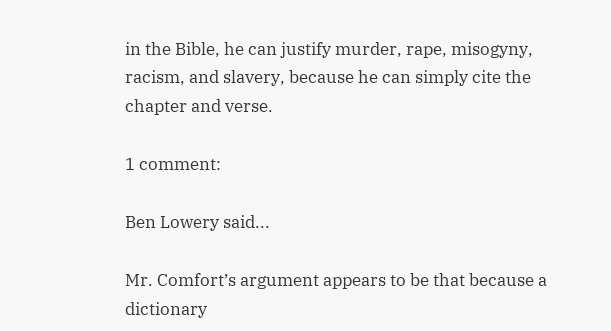in the Bible, he can justify murder, rape, misogyny, racism, and slavery, because he can simply cite the chapter and verse.

1 comment:

Ben Lowery said...

Mr. Comfort’s argument appears to be that because a dictionary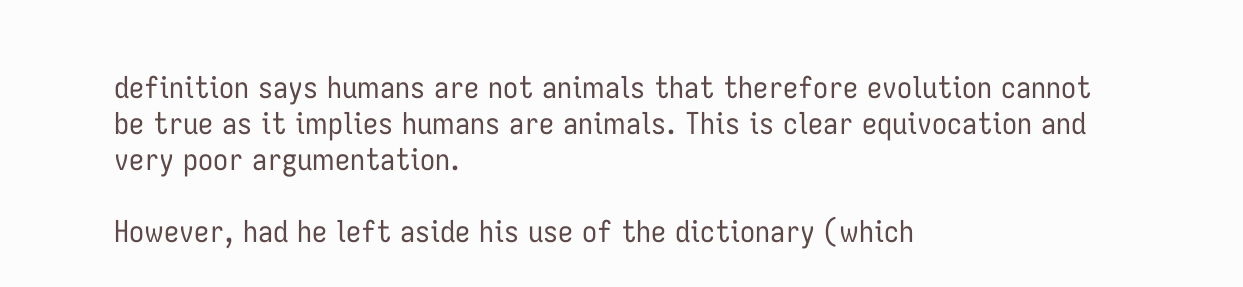definition says humans are not animals that therefore evolution cannot be true as it implies humans are animals. This is clear equivocation and very poor argumentation.

However, had he left aside his use of the dictionary (which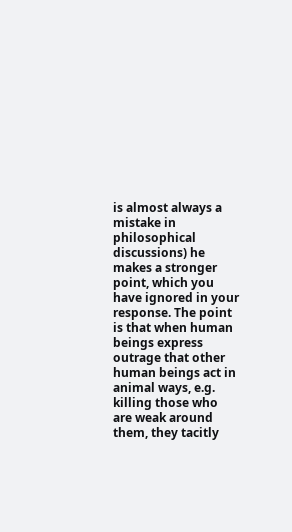is almost always a mistake in philosophical discussions) he makes a stronger point, which you have ignored in your response. The point is that when human beings express outrage that other human beings act in animal ways, e.g. killing those who are weak around them, they tacitly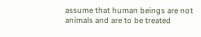assume that human beings are not animals and are to be treated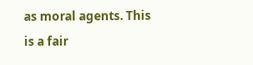as moral agents. This is a fair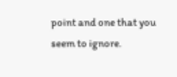point and one that you seem to ignore.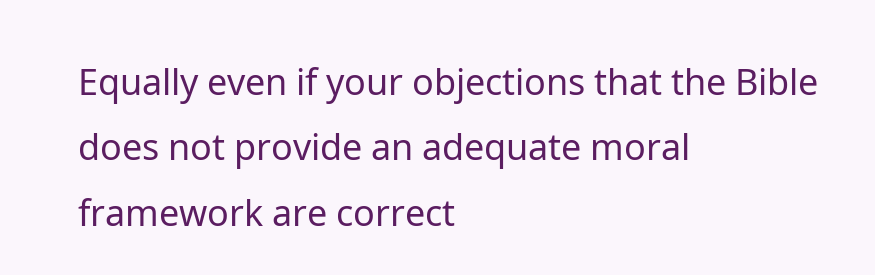Equally even if your objections that the Bible does not provide an adequate moral framework are correct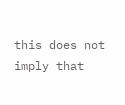this does not imply that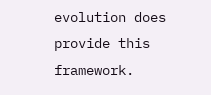evolution does provide this framework.